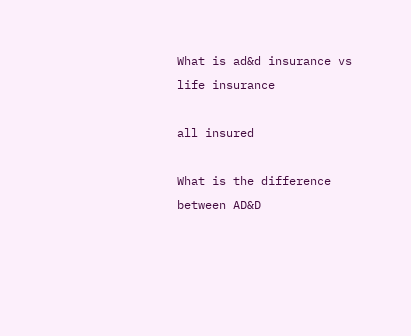What is ad&d insurance vs life insurance

all insured

What is the difference between AD&D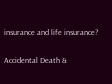insurance and life insurance?

Accidental Death &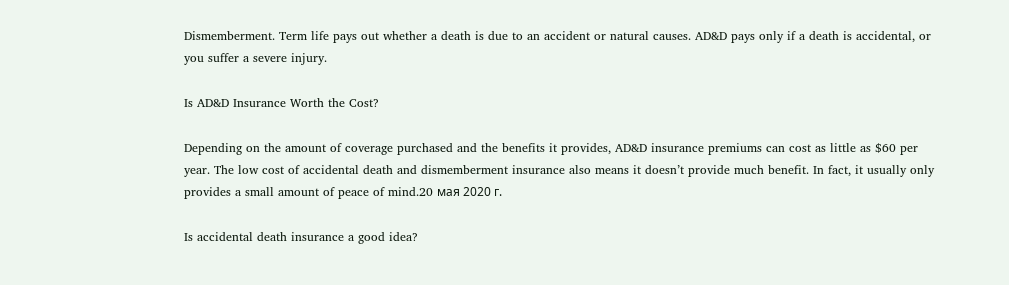Dismemberment. Term life pays out whether a death is due to an accident or natural causes. AD&D pays only if a death is accidental, or you suffer a severe injury.

Is AD&D Insurance Worth the Cost?

Depending on the amount of coverage purchased and the benefits it provides, AD&D insurance premiums can cost as little as $60 per year. The low cost of accidental death and dismemberment insurance also means it doesn’t provide much benefit. In fact, it usually only provides a small amount of peace of mind.20 мая 2020 г.

Is accidental death insurance a good idea?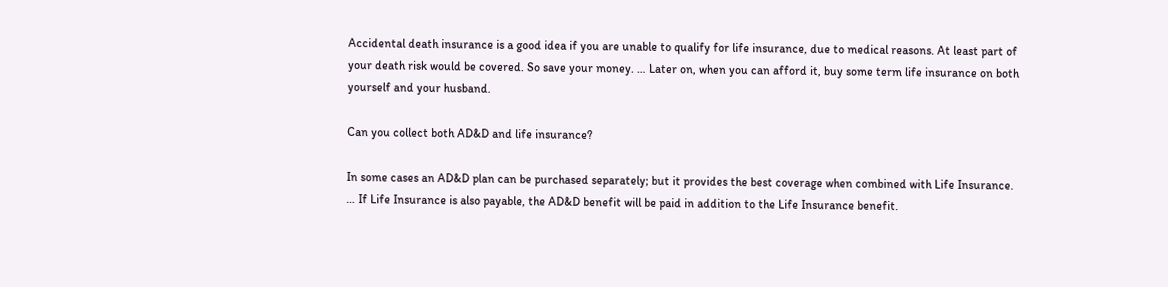Accidental death insurance is a good idea if you are unable to qualify for life insurance, due to medical reasons. At least part of your death risk would be covered. So save your money. … Later on, when you can afford it, buy some term life insurance on both yourself and your husband.

Can you collect both AD&D and life insurance?

In some cases an AD&D plan can be purchased separately; but it provides the best coverage when combined with Life Insurance. … If Life Insurance is also payable, the AD&D benefit will be paid in addition to the Life Insurance benefit.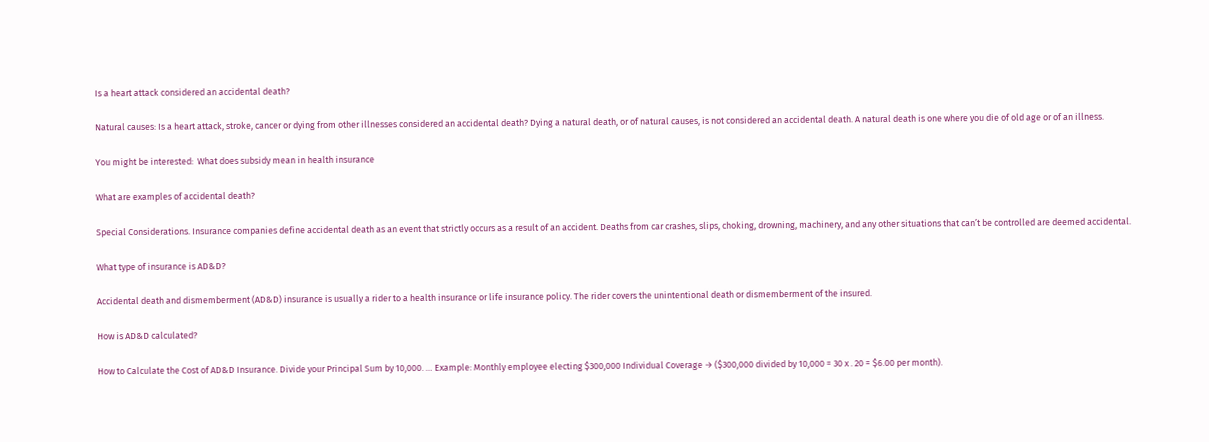Is a heart attack considered an accidental death?

Natural causes: Is a heart attack, stroke, cancer or dying from other illnesses considered an accidental death? Dying a natural death, or of natural causes, is not considered an accidental death. A natural death is one where you die of old age or of an illness.

You might be interested:  What does subsidy mean in health insurance

What are examples of accidental death?

Special Considerations. Insurance companies define accidental death as an event that strictly occurs as a result of an accident. Deaths from car crashes, slips, choking, drowning, machinery, and any other situations that can’t be controlled are deemed accidental.

What type of insurance is AD&D?

Accidental death and dismemberment (AD&D) insurance is usually a rider to a health insurance or life insurance policy. The rider covers the unintentional death or dismemberment of the insured.

How is AD&D calculated?

How to Calculate the Cost of AD&D Insurance. Divide your Principal Sum by 10,000. … Example: Monthly employee electing $300,000 Individual Coverage → ($300,000 divided by 10,000 = 30 x . 20 = $6.00 per month).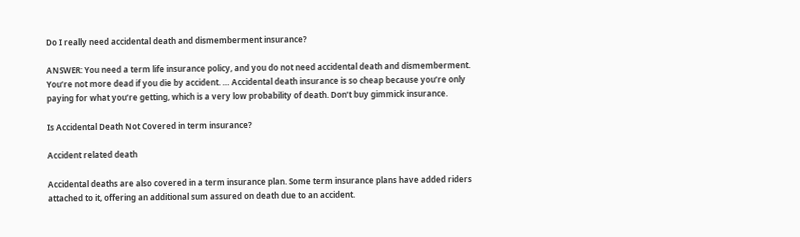Do I really need accidental death and dismemberment insurance?

ANSWER: You need a term life insurance policy, and you do not need accidental death and dismemberment. You’re not more dead if you die by accident. … Accidental death insurance is so cheap because you’re only paying for what you’re getting, which is a very low probability of death. Don’t buy gimmick insurance.

Is Accidental Death Not Covered in term insurance?

Accident related death

Accidental deaths are also covered in a term insurance plan. Some term insurance plans have added riders attached to it, offering an additional sum assured on death due to an accident.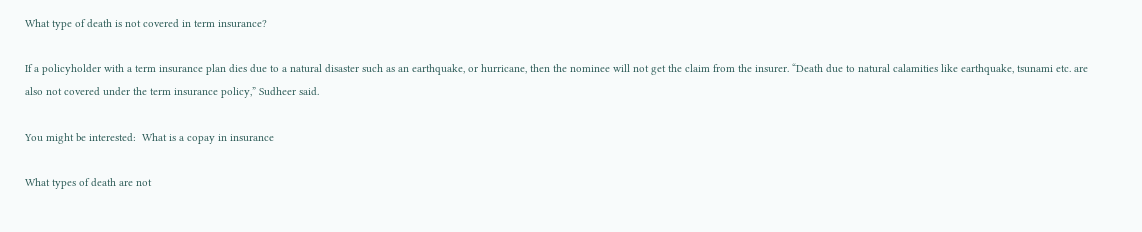What type of death is not covered in term insurance?

If a policyholder with a term insurance plan dies due to a natural disaster such as an earthquake, or hurricane, then the nominee will not get the claim from the insurer. “Death due to natural calamities like earthquake, tsunami etc. are also not covered under the term insurance policy,” Sudheer said.

You might be interested:  What is a copay in insurance

What types of death are not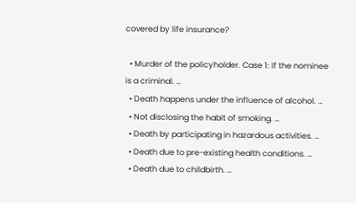covered by life insurance?

  • Murder of the policyholder. Case 1: If the nominee is a criminal. …
  • Death happens under the influence of alcohol. …
  • Not disclosing the habit of smoking. …
  • Death by participating in hazardous activities. …
  • Death due to pre-existing health conditions. …
  • Death due to childbirth. …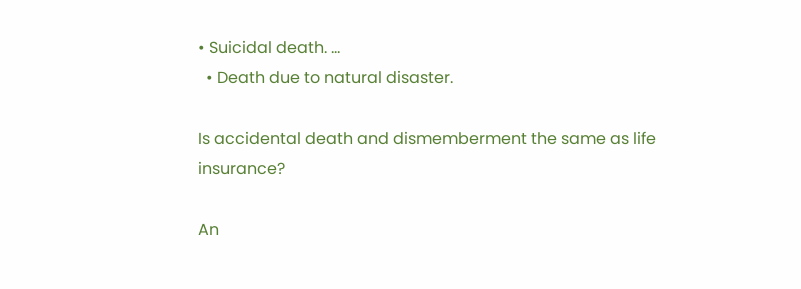• Suicidal death. …
  • Death due to natural disaster.

Is accidental death and dismemberment the same as life insurance?

An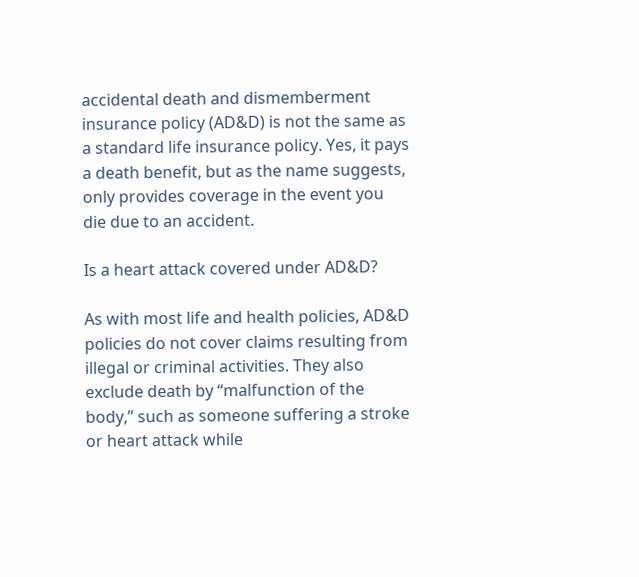accidental death and dismemberment insurance policy (AD&D) is not the same as a standard life insurance policy. Yes, it pays a death benefit, but as the name suggests, only provides coverage in the event you die due to an accident.

Is a heart attack covered under AD&D?

As with most life and health policies, AD&D policies do not cover claims resulting from illegal or criminal activities. They also exclude death by “malfunction of the body,” such as someone suffering a stroke or heart attack while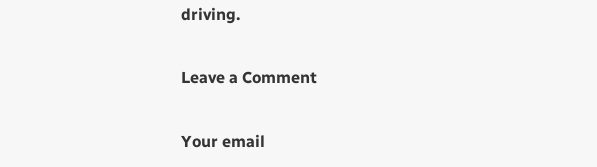driving.

Leave a Comment

Your email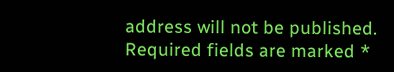address will not be published. Required fields are marked *